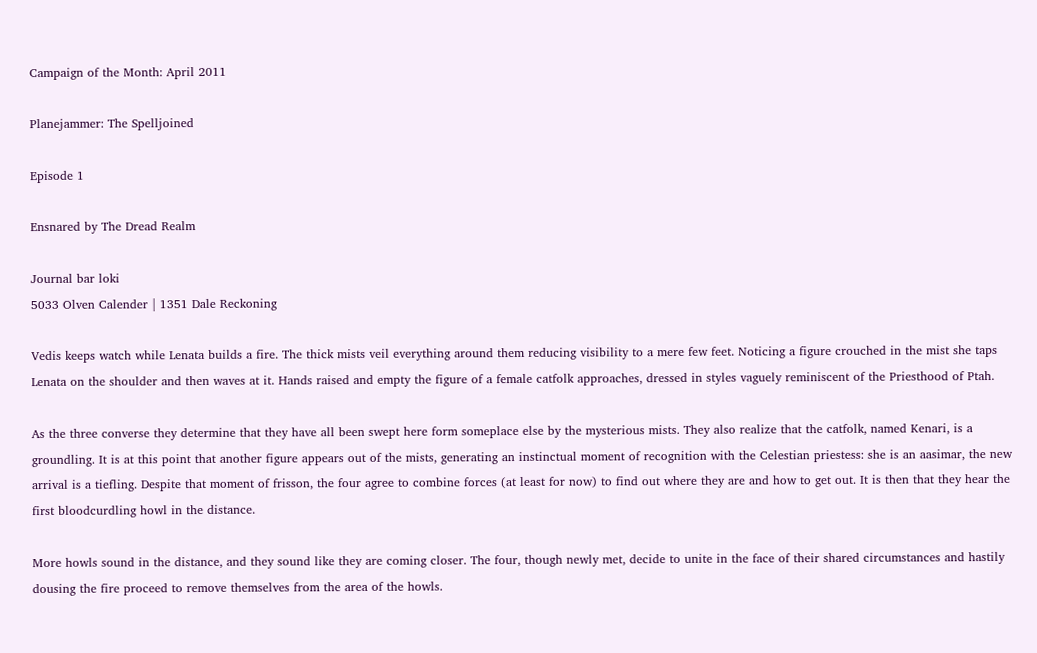Campaign of the Month: April 2011

Planejammer: The Spelljoined

Episode 1

Ensnared by The Dread Realm

Journal bar loki
5033 Olven Calender | 1351 Dale Reckoning

Vedis keeps watch while Lenata builds a fire. The thick mists veil everything around them reducing visibility to a mere few feet. Noticing a figure crouched in the mist she taps Lenata on the shoulder and then waves at it. Hands raised and empty the figure of a female catfolk approaches, dressed in styles vaguely reminiscent of the Priesthood of Ptah.

As the three converse they determine that they have all been swept here form someplace else by the mysterious mists. They also realize that the catfolk, named Kenari, is a groundling. It is at this point that another figure appears out of the mists, generating an instinctual moment of recognition with the Celestian priestess: she is an aasimar, the new arrival is a tiefling. Despite that moment of frisson, the four agree to combine forces (at least for now) to find out where they are and how to get out. It is then that they hear the first bloodcurdling howl in the distance.

More howls sound in the distance, and they sound like they are coming closer. The four, though newly met, decide to unite in the face of their shared circumstances and hastily dousing the fire proceed to remove themselves from the area of the howls.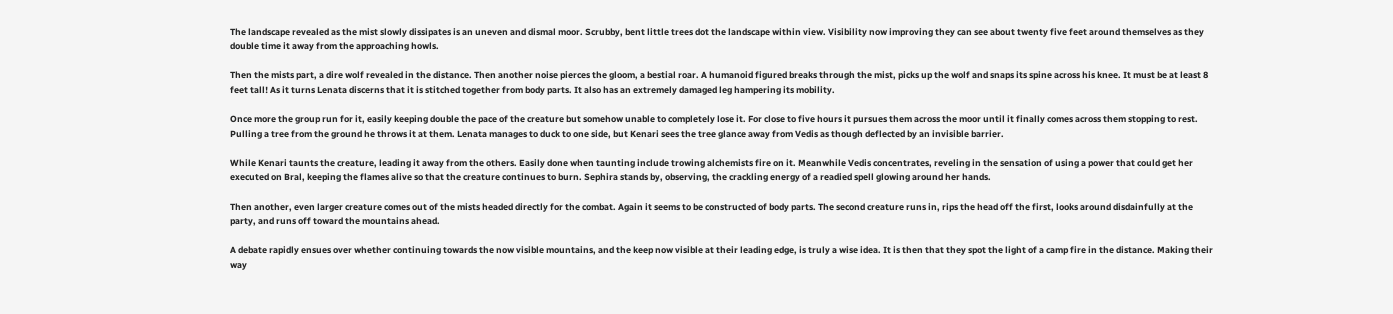The landscape revealed as the mist slowly dissipates is an uneven and dismal moor. Scrubby, bent little trees dot the landscape within view. Visibility now improving they can see about twenty five feet around themselves as they double time it away from the approaching howls.

Then the mists part, a dire wolf revealed in the distance. Then another noise pierces the gloom, a bestial roar. A humanoid figured breaks through the mist, picks up the wolf and snaps its spine across his knee. It must be at least 8 feet tall! As it turns Lenata discerns that it is stitched together from body parts. It also has an extremely damaged leg hampering its mobility.

Once more the group run for it, easily keeping double the pace of the creature but somehow unable to completely lose it. For close to five hours it pursues them across the moor until it finally comes across them stopping to rest. Pulling a tree from the ground he throws it at them. Lenata manages to duck to one side, but Kenari sees the tree glance away from Vedis as though deflected by an invisible barrier.

While Kenari taunts the creature, leading it away from the others. Easily done when taunting include trowing alchemists fire on it. Meanwhile Vedis concentrates, reveling in the sensation of using a power that could get her executed on Bral, keeping the flames alive so that the creature continues to burn. Sephira stands by, observing, the crackling energy of a readied spell glowing around her hands.

Then another, even larger creature comes out of the mists headed directly for the combat. Again it seems to be constructed of body parts. The second creature runs in, rips the head off the first, looks around disdainfully at the party, and runs off toward the mountains ahead.

A debate rapidly ensues over whether continuing towards the now visible mountains, and the keep now visible at their leading edge, is truly a wise idea. It is then that they spot the light of a camp fire in the distance. Making their way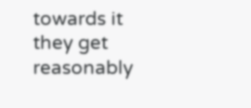towards it they get reasonably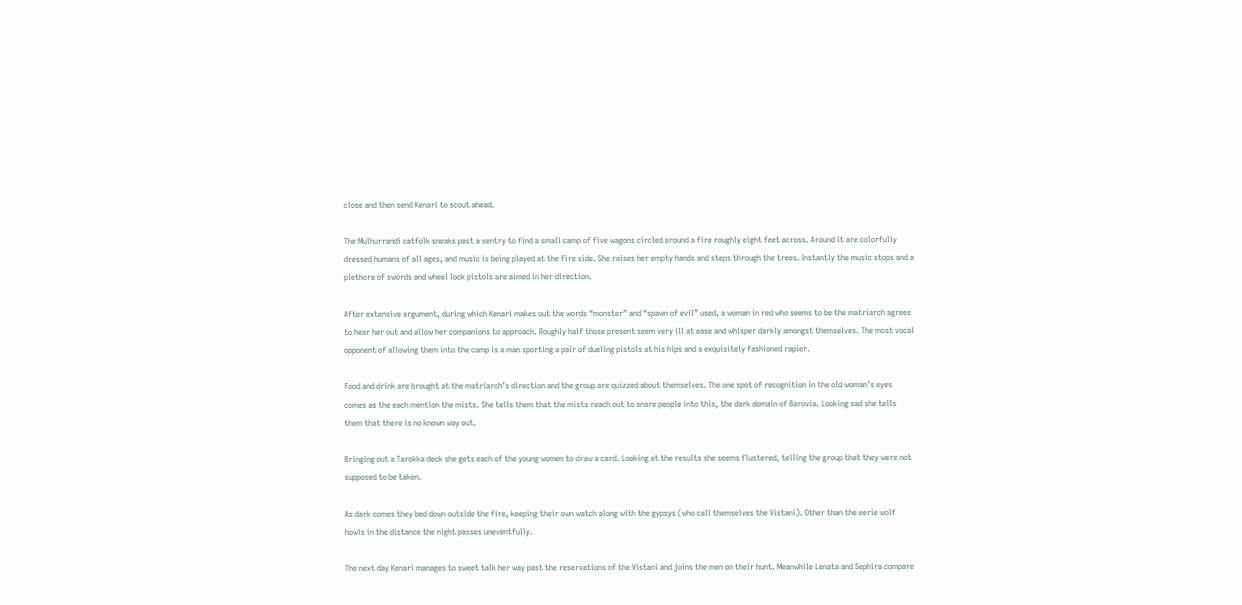close and then send Kenari to scout ahead.

The Mulhurrandi catfolk sneaks past a sentry to find a small camp of five wagons circled around a fire roughly eight feet across. Around it are colorfully dressed humans of all ages, and music is being played at the fire side. She raises her empty hands and steps through the trees. Instantly the music stops and a plethora of swords and wheel lock pistols are aimed in her direction.

After extensive argument, during which Kenari makes out the words “monster” and “spawn of evil” used, a woman in red who seems to be the matriarch agrees to hear her out and allow her companions to approach. Roughly half those present seem very ill at ease and whisper darkly amongst themselves. The most vocal opponent of allowing them into the camp is a man sporting a pair of dueling pistols at his hips and a exquisitely fashioned rapier.

Food and drink are brought at the matriarch’s direction and the group are quizzed about themselves. The one spot of recognition in the old woman’s eyes comes as the each mention the mists. She tells them that the mists reach out to snare people into this, the dark domain of Barovia. Looking sad she tells them that there is no known way out.

Bringing out a Tarokka deck she gets each of the young women to draw a card. Looking at the results she seems flustered, telling the group that they were not supposed to be taken.

As dark comes they bed down outside the fire, keeping their own watch along with the gypsys (who call themselves the Vistani). Other than the eerie wolf howls in the distance the night passes uneventfully.

The next day Kenari manages to sweet talk her way past the reservations of the Vistani and joins the men on their hunt. Meanwhile Lenata and Sephira compare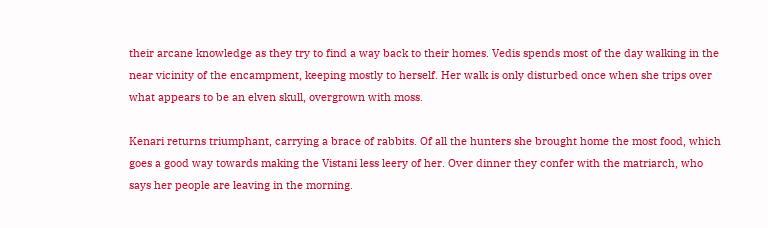their arcane knowledge as they try to find a way back to their homes. Vedis spends most of the day walking in the near vicinity of the encampment, keeping mostly to herself. Her walk is only disturbed once when she trips over what appears to be an elven skull, overgrown with moss.

Kenari returns triumphant, carrying a brace of rabbits. Of all the hunters she brought home the most food, which goes a good way towards making the Vistani less leery of her. Over dinner they confer with the matriarch, who says her people are leaving in the morning.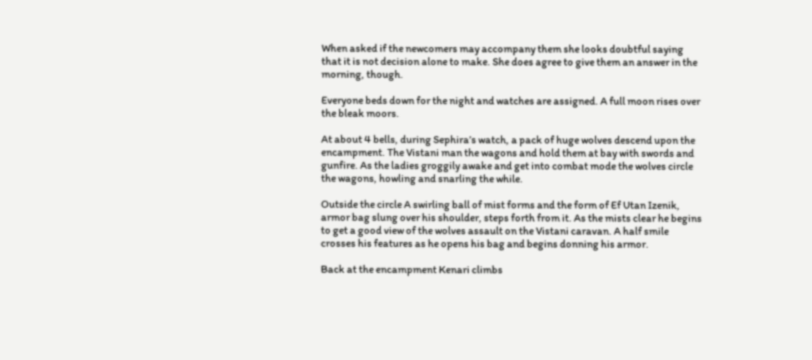When asked if the newcomers may accompany them she looks doubtful saying that it is not decision alone to make. She does agree to give them an answer in the morning, though.

Everyone beds down for the night and watches are assigned. A full moon rises over the bleak moors.

At about 4 bells, during Sephira’s watch, a pack of huge wolves descend upon the encampment. The Vistani man the wagons and hold them at bay with swords and gunfire. As the ladies groggily awake and get into combat mode the wolves circle the wagons, howling and snarling the while.

Outside the circle A swirling ball of mist forms and the form of Ef Utan Izenik, armor bag slung over his shoulder, steps forth from it. As the mists clear he begins to get a good view of the wolves assault on the Vistani caravan. A half smile crosses his features as he opens his bag and begins donning his armor.

Back at the encampment Kenari climbs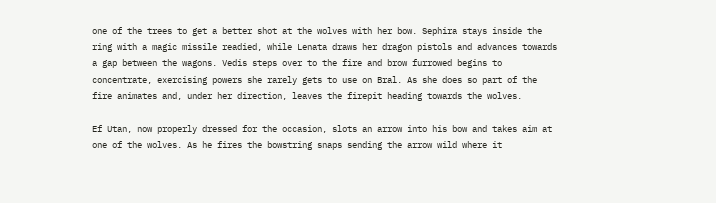one of the trees to get a better shot at the wolves with her bow. Sephira stays inside the ring with a magic missile readied, while Lenata draws her dragon pistols and advances towards a gap between the wagons. Vedis steps over to the fire and brow furrowed begins to concentrate, exercising powers she rarely gets to use on Bral. As she does so part of the fire animates and, under her direction, leaves the firepit heading towards the wolves.

Ef Utan, now properly dressed for the occasion, slots an arrow into his bow and takes aim at one of the wolves. As he fires the bowstring snaps sending the arrow wild where it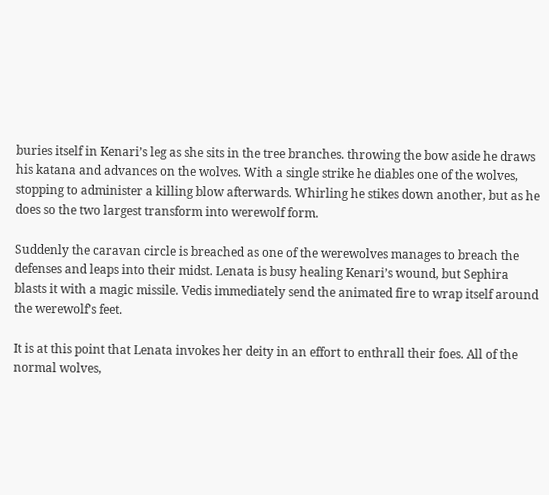buries itself in Kenari’s leg as she sits in the tree branches. throwing the bow aside he draws his katana and advances on the wolves. With a single strike he diables one of the wolves, stopping to administer a killing blow afterwards. Whirling he stikes down another, but as he does so the two largest transform into werewolf form.

Suddenly the caravan circle is breached as one of the werewolves manages to breach the defenses and leaps into their midst. Lenata is busy healing Kenari’s wound, but Sephira blasts it with a magic missile. Vedis immediately send the animated fire to wrap itself around the werewolf’s feet.

It is at this point that Lenata invokes her deity in an effort to enthrall their foes. All of the normal wolves,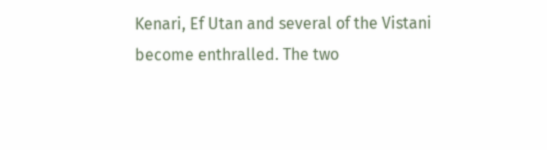Kenari, Ef Utan and several of the Vistani become enthralled. The two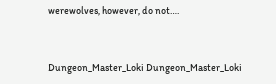werewolves, however, do not….


Dungeon_Master_Loki Dungeon_Master_Loki